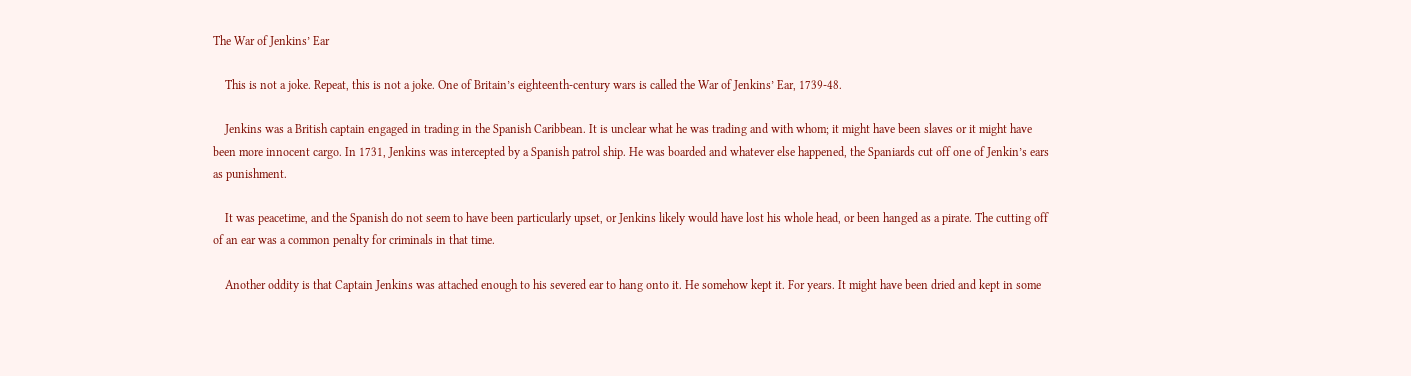The War of Jenkins’ Ear

    This is not a joke. Repeat, this is not a joke. One of Britain’s eighteenth-century wars is called the War of Jenkins’ Ear, 1739-48.

    Jenkins was a British captain engaged in trading in the Spanish Caribbean. It is unclear what he was trading and with whom; it might have been slaves or it might have been more innocent cargo. In 1731, Jenkins was intercepted by a Spanish patrol ship. He was boarded and whatever else happened, the Spaniards cut off one of Jenkin’s ears as punishment.

    It was peacetime, and the Spanish do not seem to have been particularly upset, or Jenkins likely would have lost his whole head, or been hanged as a pirate. The cutting off of an ear was a common penalty for criminals in that time.

    Another oddity is that Captain Jenkins was attached enough to his severed ear to hang onto it. He somehow kept it. For years. It might have been dried and kept in some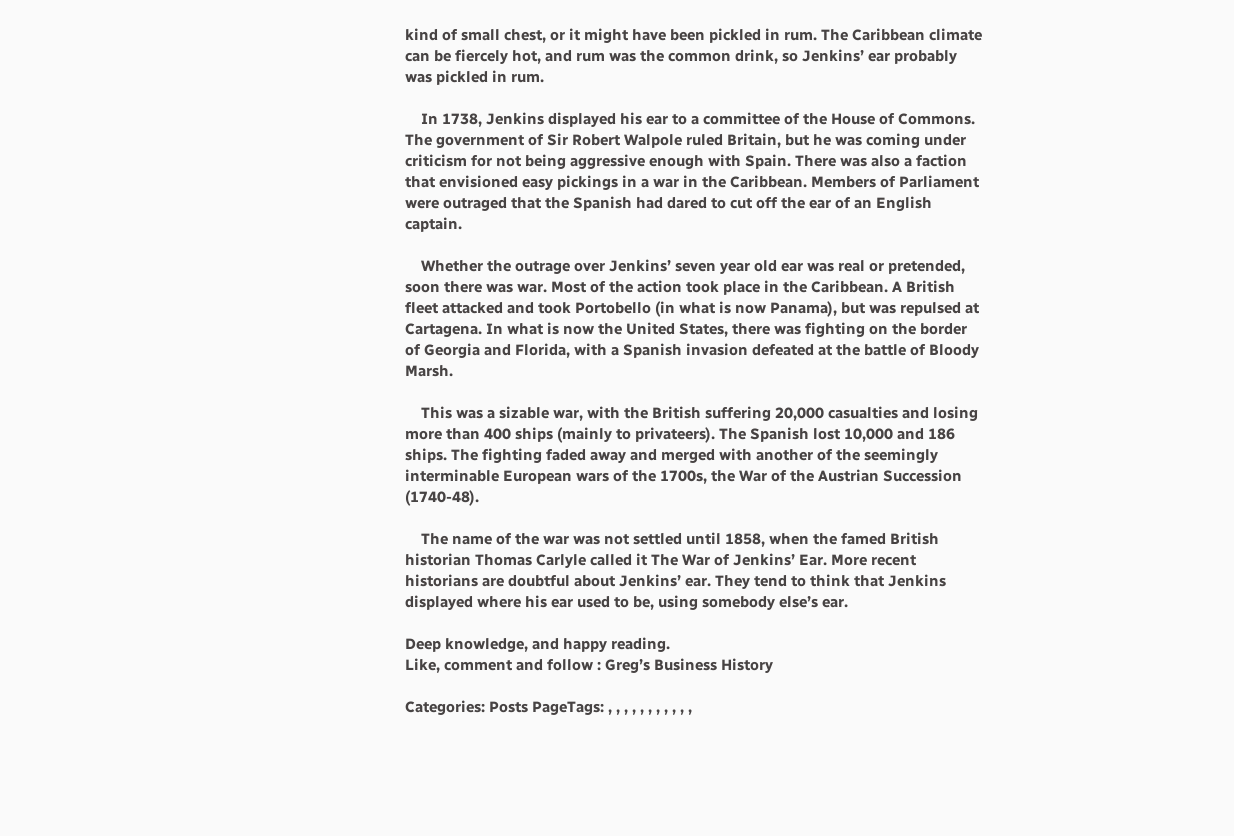kind of small chest, or it might have been pickled in rum. The Caribbean climate can be fiercely hot, and rum was the common drink, so Jenkins’ ear probably was pickled in rum.

    In 1738, Jenkins displayed his ear to a committee of the House of Commons. The government of Sir Robert Walpole ruled Britain, but he was coming under criticism for not being aggressive enough with Spain. There was also a faction that envisioned easy pickings in a war in the Caribbean. Members of Parliament were outraged that the Spanish had dared to cut off the ear of an English captain.

    Whether the outrage over Jenkins’ seven year old ear was real or pretended, soon there was war. Most of the action took place in the Caribbean. A British fleet attacked and took Portobello (in what is now Panama), but was repulsed at Cartagena. In what is now the United States, there was fighting on the border of Georgia and Florida, with a Spanish invasion defeated at the battle of Bloody Marsh.

    This was a sizable war, with the British suffering 20,000 casualties and losing more than 400 ships (mainly to privateers). The Spanish lost 10,000 and 186 ships. The fighting faded away and merged with another of the seemingly interminable European wars of the 1700s, the War of the Austrian Succession (1740-48).

    The name of the war was not settled until 1858, when the famed British historian Thomas Carlyle called it The War of Jenkins’ Ear. More recent historians are doubtful about Jenkins’ ear. They tend to think that Jenkins displayed where his ear used to be, using somebody else’s ear.

Deep knowledge, and happy reading.
Like, comment and follow : Greg’s Business History

Categories: Posts PageTags: , , , , , , , , , , ,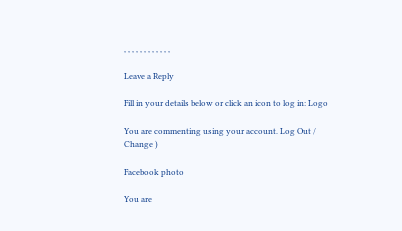, , , , , , , , , , , ,

Leave a Reply

Fill in your details below or click an icon to log in: Logo

You are commenting using your account. Log Out /  Change )

Facebook photo

You are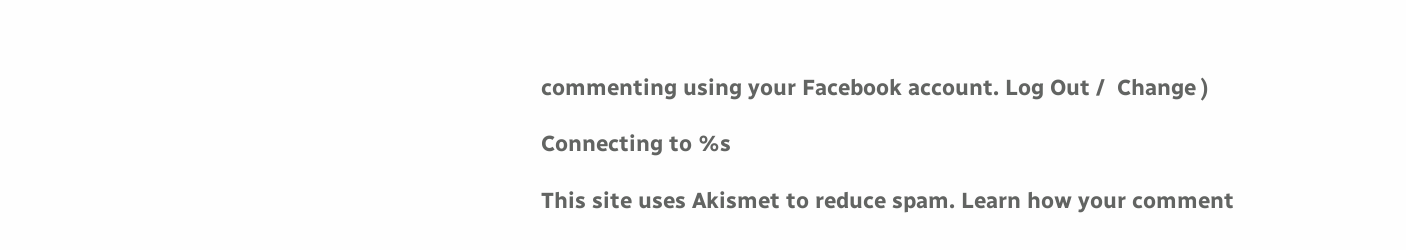commenting using your Facebook account. Log Out /  Change )

Connecting to %s

This site uses Akismet to reduce spam. Learn how your comment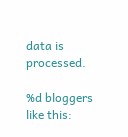data is processed.

%d bloggers like this: